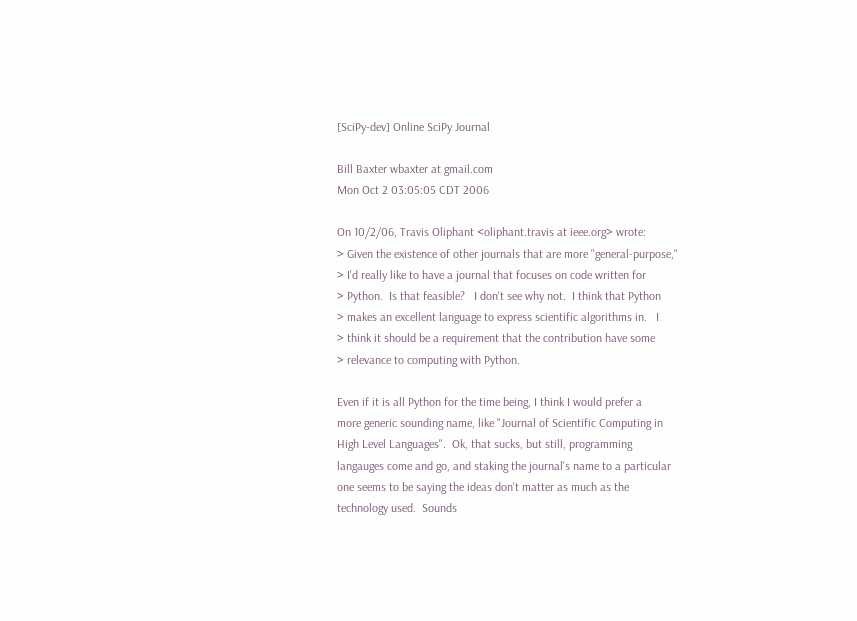[SciPy-dev] Online SciPy Journal

Bill Baxter wbaxter at gmail.com
Mon Oct 2 03:05:05 CDT 2006

On 10/2/06, Travis Oliphant <oliphant.travis at ieee.org> wrote:
> Given the existence of other journals that are more "general-purpose,"
> I'd really like to have a journal that focuses on code written for
> Python.  Is that feasible?   I don't see why not.  I think that Python
> makes an excellent language to express scientific algorithms in.   I
> think it should be a requirement that the contribution have some
> relevance to computing with Python.

Even if it is all Python for the time being, I think I would prefer a
more generic sounding name, like "Journal of Scientific Computing in
High Level Languages".  Ok, that sucks, but still, programming
langauges come and go, and staking the journal's name to a particular
one seems to be saying the ideas don't matter as much as the
technology used.  Sounds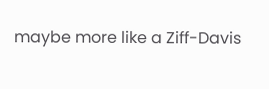maybe more like a Ziff-Davis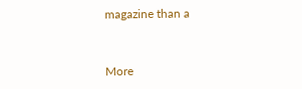magazine than a


More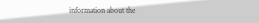information about the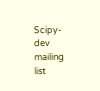Scipy-dev mailing list